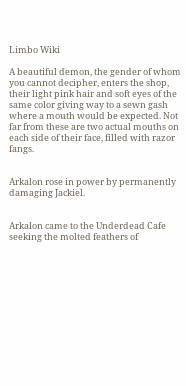Limbo Wiki

A beautiful demon, the gender of whom you cannot decipher, enters the shop, their light pink hair and soft eyes of the same color giving way to a sewn gash where a mouth would be expected. Not far from these are two actual mouths on each side of their face, filled with razor fangs.


Arkalon rose in power by permanently damaging Jackiel.


Arkalon came to the Underdead Cafe seeking the molted feathers of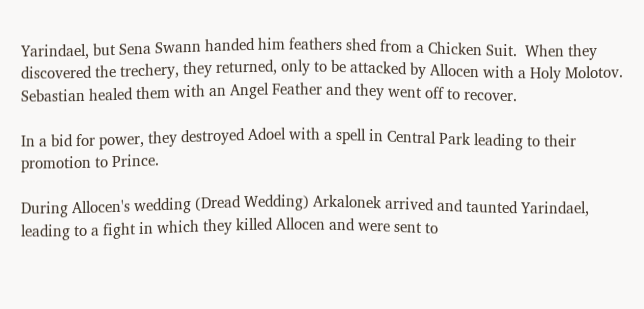Yarindael, but Sena Swann handed him feathers shed from a Chicken Suit.  When they discovered the trechery, they returned, only to be attacked by Allocen with a Holy Molotov. Sebastian healed them with an Angel Feather and they went off to recover.

In a bid for power, they destroyed Adoel with a spell in Central Park leading to their promotion to Prince.

During Allocen's wedding (Dread Wedding) Arkalonek arrived and taunted Yarindael, leading to a fight in which they killed Allocen and were sent to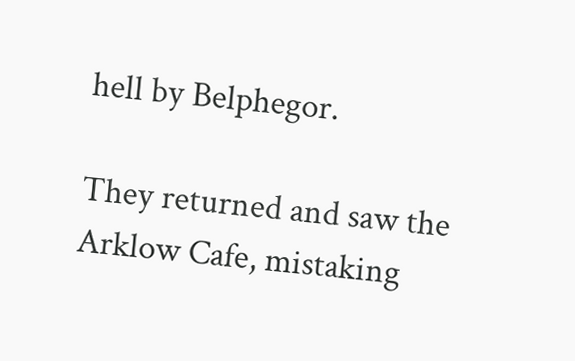hell by Belphegor.

They returned and saw the Arklow Cafe, mistaking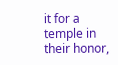it for a temple in their honor,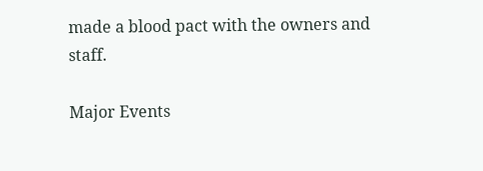made a blood pact with the owners and staff.

Major Events